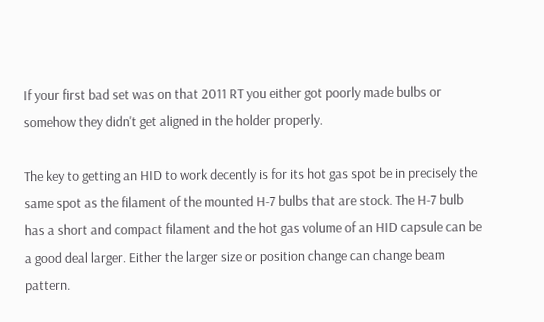If your first bad set was on that 2011 RT you either got poorly made bulbs or somehow they didn't get aligned in the holder properly.

The key to getting an HID to work decently is for its hot gas spot be in precisely the same spot as the filament of the mounted H-7 bulbs that are stock. The H-7 bulb has a short and compact filament and the hot gas volume of an HID capsule can be a good deal larger. Either the larger size or position change can change beam pattern.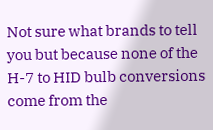Not sure what brands to tell you but because none of the H-7 to HID bulb conversions come from the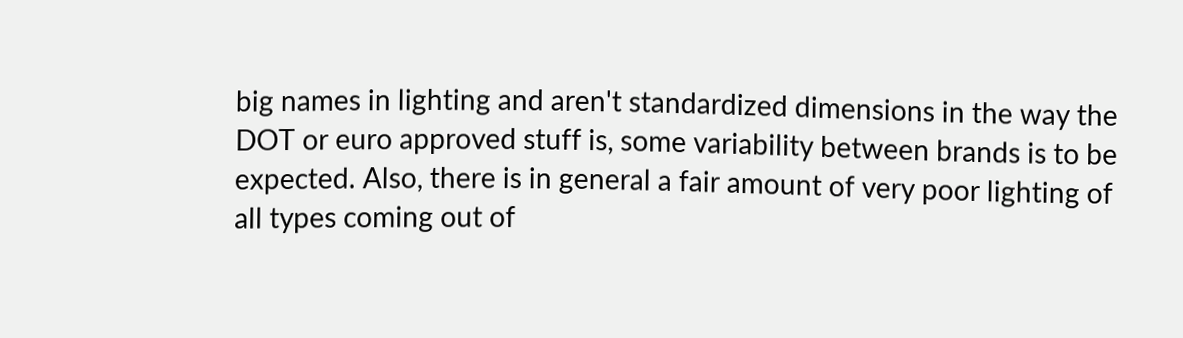big names in lighting and aren't standardized dimensions in the way the DOT or euro approved stuff is, some variability between brands is to be expected. Also, there is in general a fair amount of very poor lighting of all types coming out of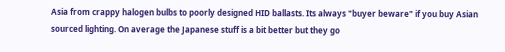Asia from crappy halogen bulbs to poorly designed HID ballasts. Its always "buyer beware" if you buy Asian sourced lighting. On average the Japanese stuff is a bit better but they go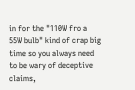in for the "110W fro a 55W bulb" kind of crap big time so you always need to be wary of deceptive claims,